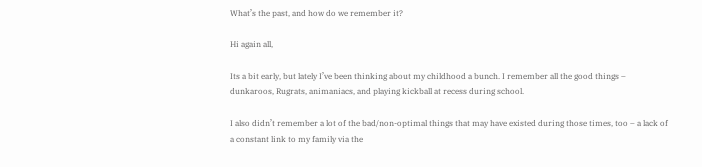What’s the past, and how do we remember it?

Hi again all,

Its a bit early, but lately I’ve been thinking about my childhood a bunch. I remember all the good things – dunkaroos, Rugrats, animaniacs, and playing kickball at recess during school.

I also didn’t remember a lot of the bad/non-optimal things that may have existed during those times, too – a lack of a constant link to my family via the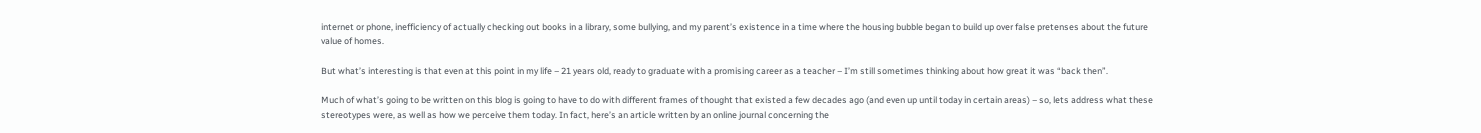internet or phone, inefficiency of actually checking out books in a library, some bullying, and my parent’s existence in a time where the housing bubble began to build up over false pretenses about the future value of homes.

But what’s interesting is that even at this point in my life – 21 years old, ready to graduate with a promising career as a teacher – I’m still sometimes thinking about how great it was “back then”.

Much of what’s going to be written on this blog is going to have to do with different frames of thought that existed a few decades ago (and even up until today in certain areas) – so, lets address what these stereotypes were, as well as how we perceive them today. In fact, here’s an article written by an online journal concerning the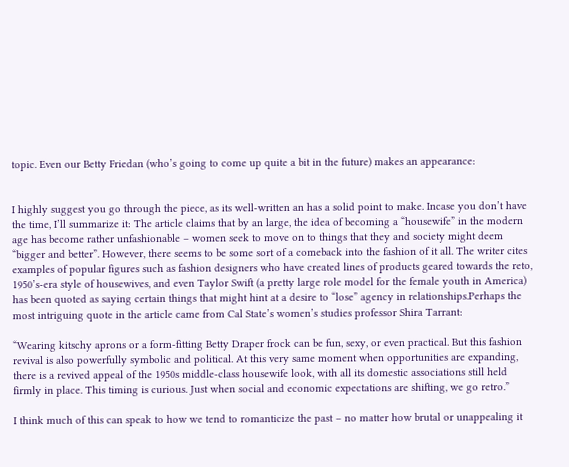topic. Even our Betty Friedan (who’s going to come up quite a bit in the future) makes an appearance:


I highly suggest you go through the piece, as its well-written an has a solid point to make. Incase you don’t have the time, I’ll summarize it: The article claims that by an large, the idea of becoming a “housewife” in the modern age has become rather unfashionable – women seek to move on to things that they and society might deem “bigger and better”. However, there seems to be some sort of a comeback into the fashion of it all. The writer cites examples of popular figures such as fashion designers who have created lines of products geared towards the reto, 1950’s-era style of housewives, and even Taylor Swift (a pretty large role model for the female youth in America) has been quoted as saying certain things that might hint at a desire to “lose” agency in relationships.Perhaps the most intriguing quote in the article came from Cal State’s women’s studies professor Shira Tarrant:

“Wearing kitschy aprons or a form-fitting Betty Draper frock can be fun, sexy, or even practical. But this fashion revival is also powerfully symbolic and political. At this very same moment when opportunities are expanding, there is a revived appeal of the 1950s middle-class housewife look, with all its domestic associations still held firmly in place. This timing is curious. Just when social and economic expectations are shifting, we go retro.”

I think much of this can speak to how we tend to romanticize the past – no matter how brutal or unappealing it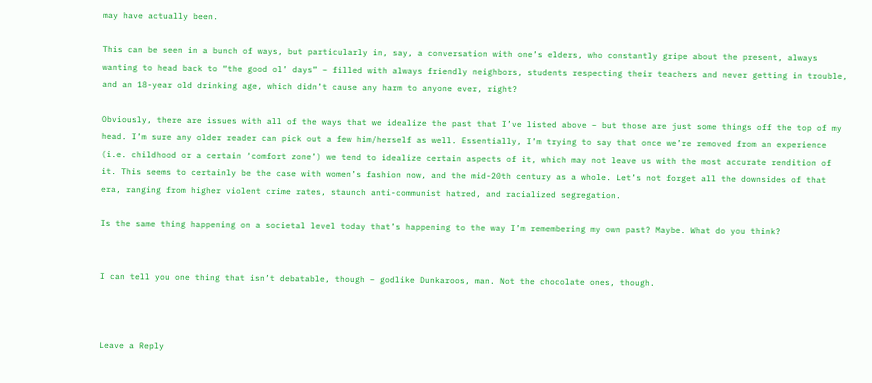may have actually been.

This can be seen in a bunch of ways, but particularly in, say, a conversation with one’s elders, who constantly gripe about the present, always wanting to head back to “the good ol’ days” – filled with always friendly neighbors, students respecting their teachers and never getting in trouble, and an 18-year old drinking age, which didn’t cause any harm to anyone ever, right?

Obviously, there are issues with all of the ways that we idealize the past that I’ve listed above – but those are just some things off the top of my head. I’m sure any older reader can pick out a few him/herself as well. Essentially, I’m trying to say that once we’re removed from an experience (i.e. childhood or a certain ‘comfort zone’) we tend to idealize certain aspects of it, which may not leave us with the most accurate rendition of it. This seems to certainly be the case with women’s fashion now, and the mid-20th century as a whole. Let’s not forget all the downsides of that era, ranging from higher violent crime rates, staunch anti-communist hatred, and racialized segregation.

Is the same thing happening on a societal level today that’s happening to the way I’m remembering my own past? Maybe. What do you think?


I can tell you one thing that isn’t debatable, though – godlike Dunkaroos, man. Not the chocolate ones, though.



Leave a Reply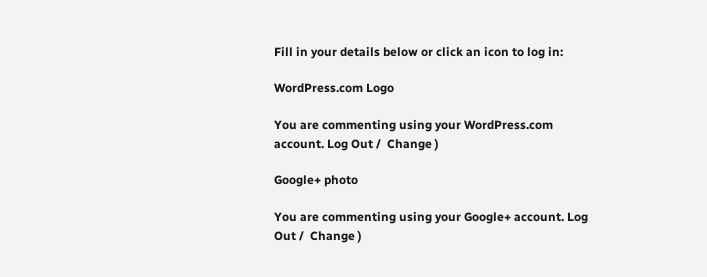Fill in your details below or click an icon to log in:

WordPress.com Logo

You are commenting using your WordPress.com account. Log Out /  Change )

Google+ photo

You are commenting using your Google+ account. Log Out /  Change )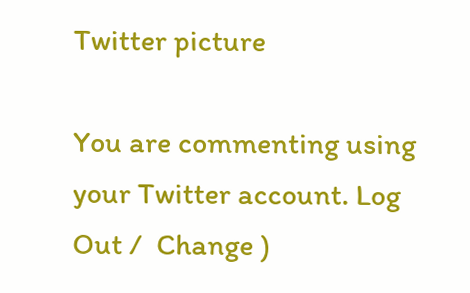Twitter picture

You are commenting using your Twitter account. Log Out /  Change )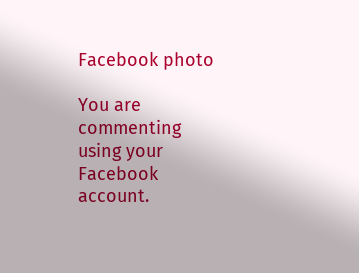Facebook photo

You are commenting using your Facebook account.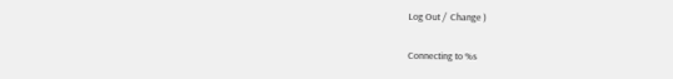Log Out /  Change )


Connecting to %s